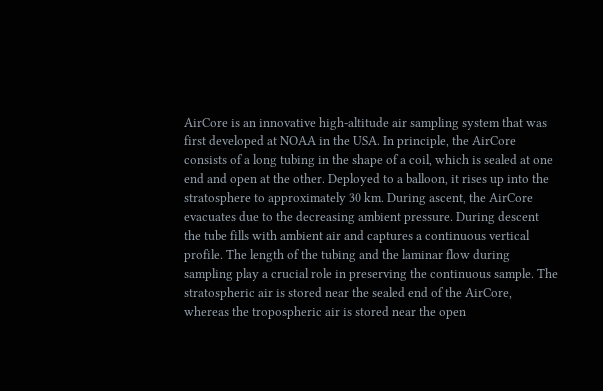AirCore is an innovative high-altitude air sampling system that was first developed at NOAA in the USA. In principle, the AirCore consists of a long tubing in the shape of a coil, which is sealed at one end and open at the other. Deployed to a balloon, it rises up into the stratosphere to approximately 30 km. During ascent, the AirCore evacuates due to the decreasing ambient pressure. During descent the tube fills with ambient air and captures a continuous vertical profile. The length of the tubing and the laminar flow during sampling play a crucial role in preserving the continuous sample. The stratospheric air is stored near the sealed end of the AirCore, whereas the tropospheric air is stored near the open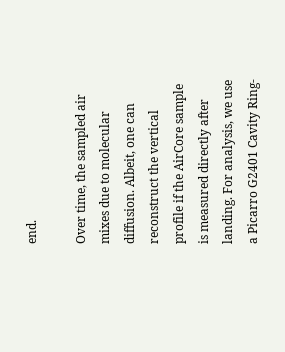end.

Over time, the sampled air mixes due to molecular diffusion. Albeit, one can reconstruct the vertical profile if the AirCore sample is measured directly after landing. For analysis, we use a Picarro G2401 Cavity Ring-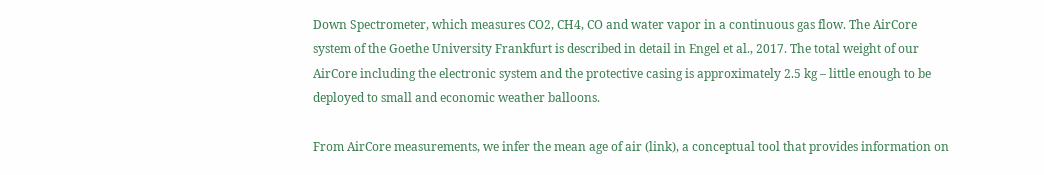Down Spectrometer, which measures CO2, CH4, CO and water vapor in a continuous gas flow. The AirCore system of the Goethe University Frankfurt is described in detail in Engel et al., 2017. The total weight of our AirCore including the electronic system and the protective casing is approximately 2.5 kg – little enough to be deployed to small and economic weather balloons.

From AirCore measurements, we infer the mean age of air (link), a conceptual tool that provides information on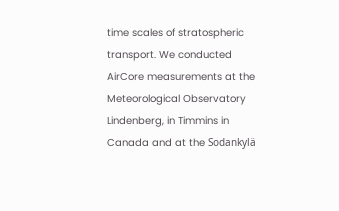time scales of stratospheric transport. We conducted AirCore measurements at the Meteorological Observatory Lindenberg, in Timmins in Canada and at the Sodankylä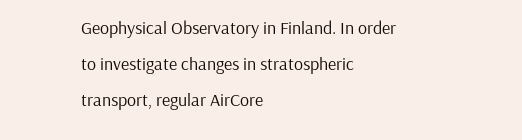Geophysical Observatory in Finland. In order to investigate changes in stratospheric transport, regular AirCore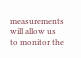measurements will allow us to monitor the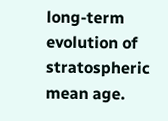long-term evolution of stratospheric mean age.